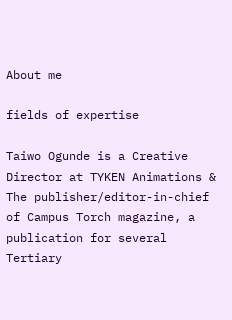About me

fields of expertise

Taiwo Ogunde is a Creative Director at TYKEN Animations & The publisher/editor-in-chief of Campus Torch magazine, a publication for several Tertiary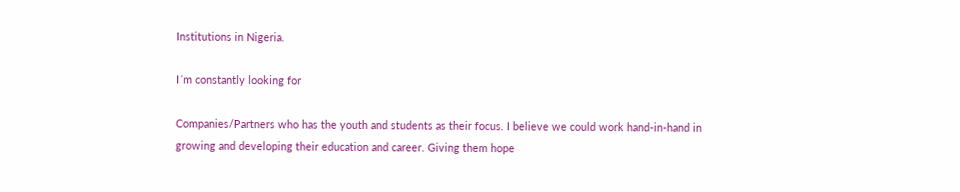Institutions in Nigeria.

I´m constantly looking for

Companies/Partners who has the youth and students as their focus. I believe we could work hand-in-hand in growing and developing their education and career. Giving them hope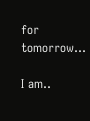for tomorrow…

I am..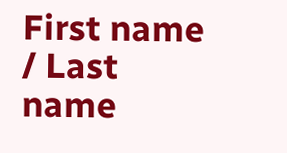First name / Last name